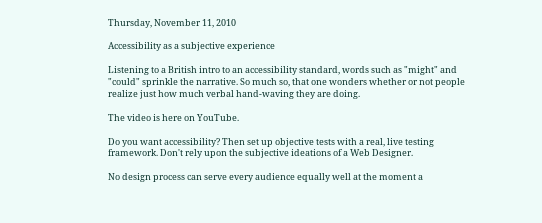Thursday, November 11, 2010

Accessibility as a subjective experience

Listening to a British intro to an accessibility standard, words such as "might" and "could" sprinkle the narrative. So much so, that one wonders whether or not people realize just how much verbal hand-waving they are doing.

The video is here on YouTube.

Do you want accessibility? Then set up objective tests with a real, live testing framework. Don't rely upon the subjective ideations of a Web Designer.

No design process can serve every audience equally well at the moment a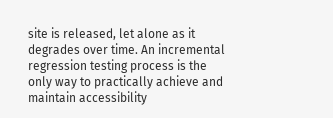site is released, let alone as it degrades over time. An incremental regression testing process is the only way to practically achieve and maintain accessibility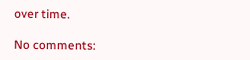over time.

No comments: